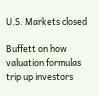U.S. Markets closed

Buffett on how valuation formulas trip up investors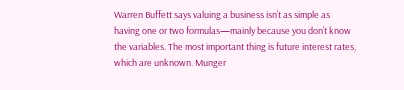Warren Buffett says valuing a business isn’t as simple as having one or two formulas—mainly because you don’t know the variables. The most important thing is future interest rates, which are unknown. Munger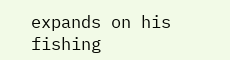expands on his fishing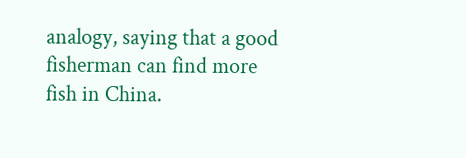analogy, saying that a good fisherman can find more fish in China.